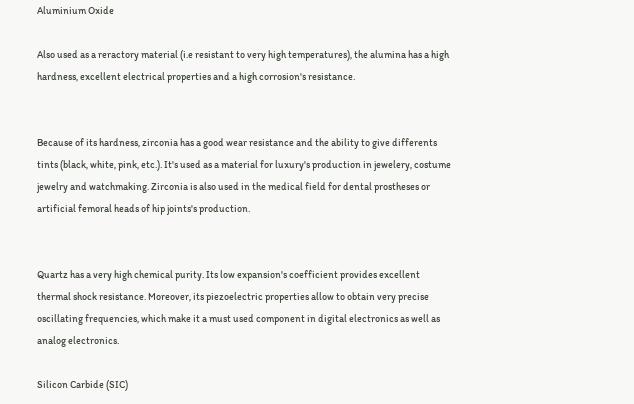Aluminium Oxide

Also used as a reractory material (i.e resistant to very high temperatures), the alumina has a high hardness, excellent electrical properties and a high corrosion's resistance.


Because of its hardness, zirconia has a good wear resistance and the ability to give differents tints (black, white, pink, etc.). It's used as a material for luxury's production in jewelery, costume jewelry and watchmaking. Zirconia is also used in the medical field for dental prostheses or artificial femoral heads of hip joints's production.


Quartz has a very high chemical purity. Its low expansion's coefficient provides excellent thermal shock resistance. Moreover, its piezoelectric properties allow to obtain very precise oscillating frequencies, which make it a must used component in digital electronics as well as analog electronics.

Silicon Carbide (SIC)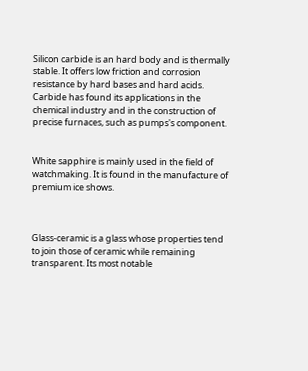Silicon carbide is an hard body and is thermally stable. It offers low friction and corrosion resistance by hard bases and hard acids. Carbide has found its applications in the chemical industry and in the construction of precise furnaces, such as pumps's component.


White sapphire is mainly used in the field of watchmaking. It is found in the manufacture of premium ice shows.



Glass-ceramic is a glass whose properties tend to join those of ceramic while remaining transparent. Its most notable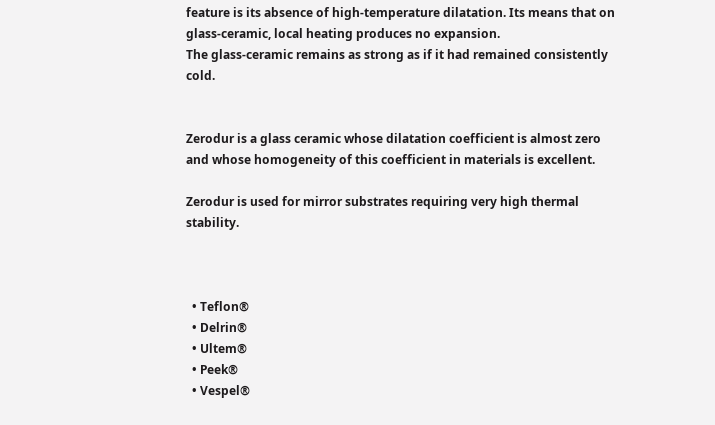feature is its absence of high-temperature dilatation. Its means that on glass-ceramic, local heating produces no expansion.
The glass-ceramic remains as strong as if it had remained consistently cold.


Zerodur is a glass ceramic whose dilatation coefficient is almost zero and whose homogeneity of this coefficient in materials is excellent.

Zerodur is used for mirror substrates requiring very high thermal stability.



  • Teflon®
  • Delrin®
  • Ultem®
  • Peek®
  • Vespel®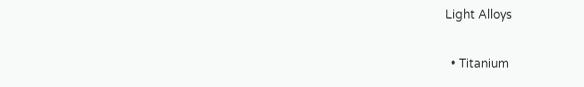Light Alloys

  • Titanium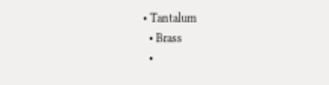• Tantalum
  • Brass
  •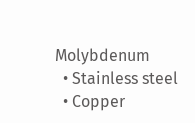Molybdenum
  • Stainless steel
  • Copper